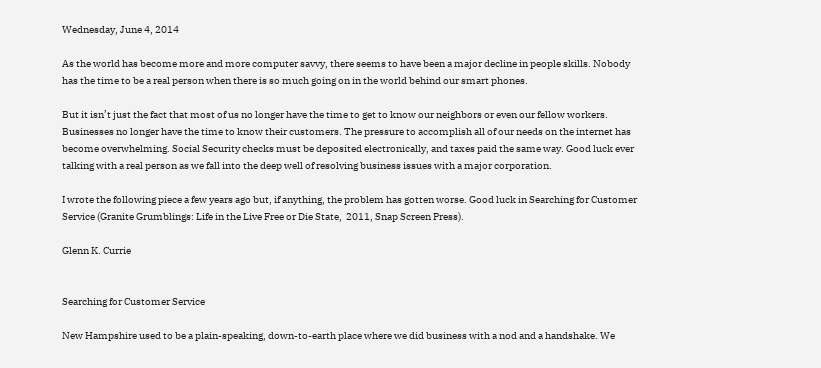Wednesday, June 4, 2014

As the world has become more and more computer savvy, there seems to have been a major decline in people skills. Nobody has the time to be a real person when there is so much going on in the world behind our smart phones.

But it isn’t just the fact that most of us no longer have the time to get to know our neighbors or even our fellow workers. Businesses no longer have the time to know their customers. The pressure to accomplish all of our needs on the internet has become overwhelming. Social Security checks must be deposited electronically, and taxes paid the same way. Good luck ever talking with a real person as we fall into the deep well of resolving business issues with a major corporation.

I wrote the following piece a few years ago but, if anything, the problem has gotten worse. Good luck in Searching for Customer Service (Granite Grumblings: Life in the Live Free or Die State,  2011, Snap Screen Press).

Glenn K. Currie


Searching for Customer Service

New Hampshire used to be a plain-speaking, down-to-earth place where we did business with a nod and a handshake. We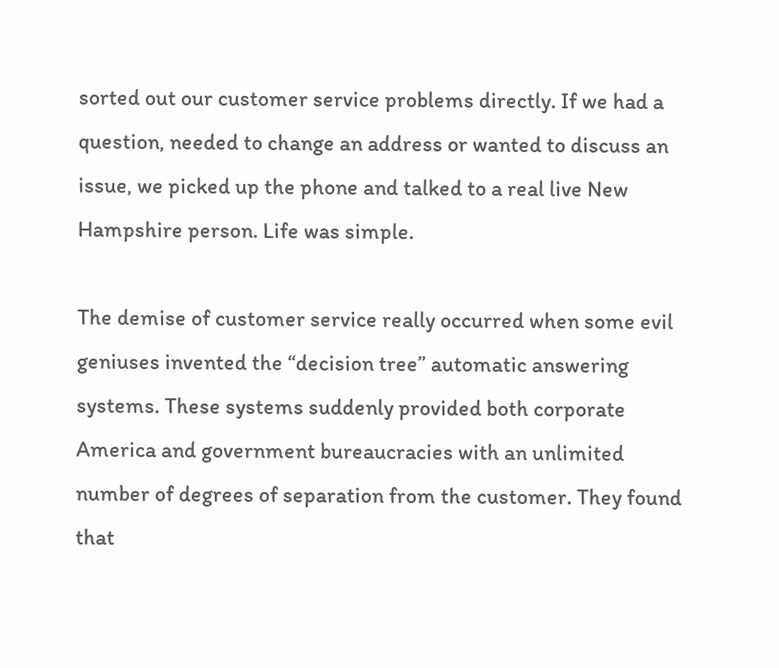sorted out our customer service problems directly. If we had a question, needed to change an address or wanted to discuss an issue, we picked up the phone and talked to a real live New Hampshire person. Life was simple.

The demise of customer service really occurred when some evil geniuses invented the “decision tree” automatic answering systems. These systems suddenly provided both corporate America and government bureaucracies with an unlimited number of degrees of separation from the customer. They found that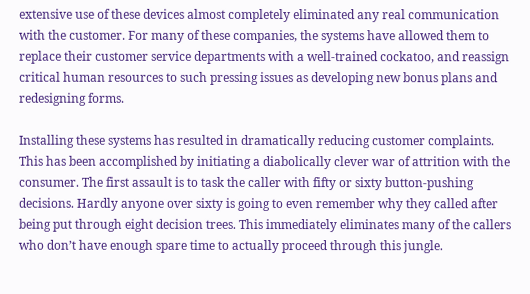extensive use of these devices almost completely eliminated any real communication with the customer. For many of these companies, the systems have allowed them to replace their customer service departments with a well-trained cockatoo, and reassign critical human resources to such pressing issues as developing new bonus plans and redesigning forms.

Installing these systems has resulted in dramatically reducing customer complaints. This has been accomplished by initiating a diabolically clever war of attrition with the consumer. The first assault is to task the caller with fifty or sixty button-pushing decisions. Hardly anyone over sixty is going to even remember why they called after being put through eight decision trees. This immediately eliminates many of the callers who don’t have enough spare time to actually proceed through this jungle.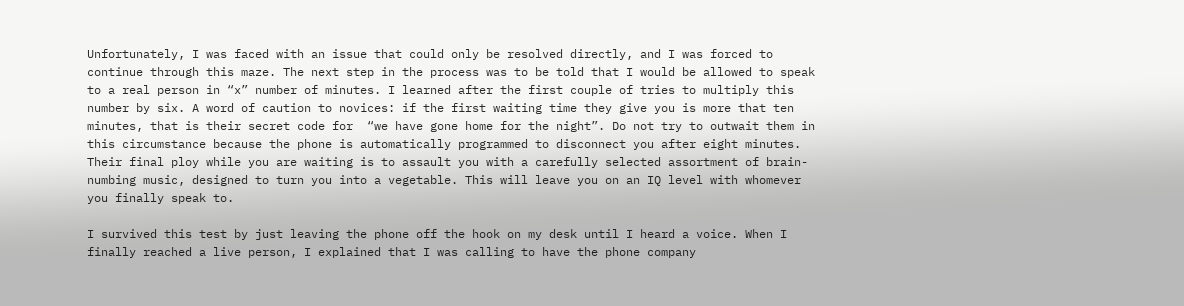Unfortunately, I was faced with an issue that could only be resolved directly, and I was forced to continue through this maze. The next step in the process was to be told that I would be allowed to speak to a real person in “x” number of minutes. I learned after the first couple of tries to multiply this number by six. A word of caution to novices: if the first waiting time they give you is more that ten minutes, that is their secret code for  “we have gone home for the night”. Do not try to outwait them in this circumstance because the phone is automatically programmed to disconnect you after eight minutes. Their final ploy while you are waiting is to assault you with a carefully selected assortment of brain-numbing music, designed to turn you into a vegetable. This will leave you on an IQ level with whomever you finally speak to.

I survived this test by just leaving the phone off the hook on my desk until I heard a voice. When I finally reached a live person, I explained that I was calling to have the phone company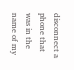disconnect a phone that was in the name of my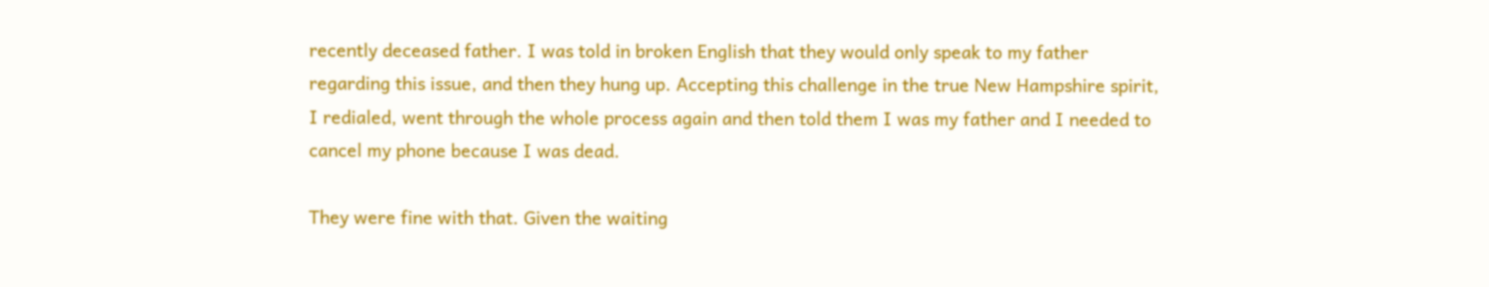recently deceased father. I was told in broken English that they would only speak to my father regarding this issue, and then they hung up. Accepting this challenge in the true New Hampshire spirit, I redialed, went through the whole process again and then told them I was my father and I needed to cancel my phone because I was dead.

They were fine with that. Given the waiting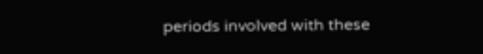periods involved with these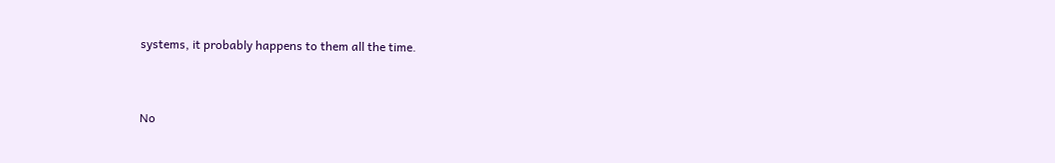systems, it probably happens to them all the time.



No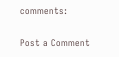comments:

Post a Comment